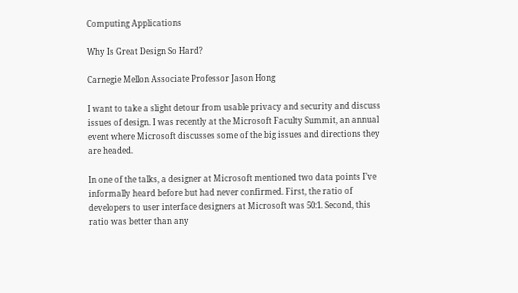Computing Applications

Why Is Great Design So Hard?

Carnegie Mellon Associate Professor Jason Hong

I want to take a slight detour from usable privacy and security and discuss issues of design. I was recently at the Microsoft Faculty Summit, an annual event where Microsoft discusses some of the big issues and directions they are headed.

In one of the talks, a designer at Microsoft mentioned two data points I’ve informally heard before but had never confirmed. First, the ratio of developers to user interface designers at Microsoft was 50:1. Second, this ratio was better than any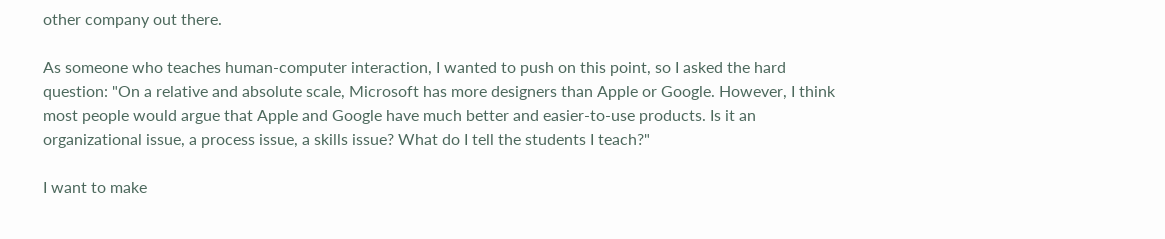other company out there.

As someone who teaches human-computer interaction, I wanted to push on this point, so I asked the hard question: "On a relative and absolute scale, Microsoft has more designers than Apple or Google. However, I think most people would argue that Apple and Google have much better and easier-to-use products. Is it an organizational issue, a process issue, a skills issue? What do I tell the students I teach?"

I want to make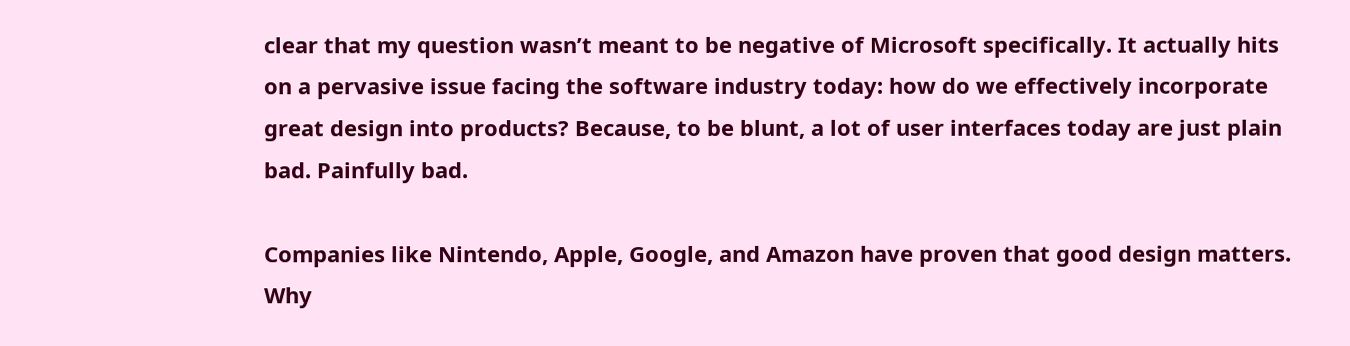clear that my question wasn’t meant to be negative of Microsoft specifically. It actually hits on a pervasive issue facing the software industry today: how do we effectively incorporate great design into products? Because, to be blunt, a lot of user interfaces today are just plain bad. Painfully bad.

Companies like Nintendo, Apple, Google, and Amazon have proven that good design matters. Why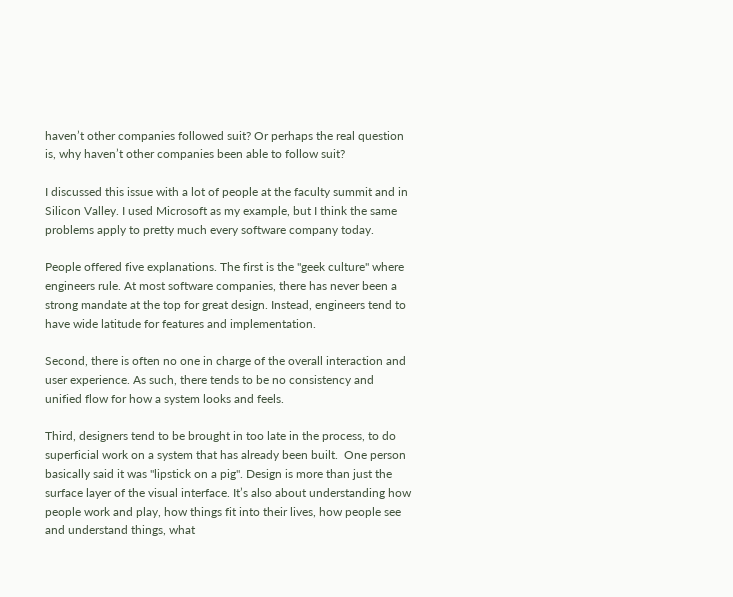haven’t other companies followed suit? Or perhaps the real question is, why haven’t other companies been able to follow suit?

I discussed this issue with a lot of people at the faculty summit and in Silicon Valley. I used Microsoft as my example, but I think the same problems apply to pretty much every software company today.

People offered five explanations. The first is the "geek culture" where engineers rule. At most software companies, there has never been a strong mandate at the top for great design. Instead, engineers tend to have wide latitude for features and implementation.

Second, there is often no one in charge of the overall interaction and user experience. As such, there tends to be no consistency and unified flow for how a system looks and feels.

Third, designers tend to be brought in too late in the process, to do superficial work on a system that has already been built.  One person basically said it was "lipstick on a pig". Design is more than just the surface layer of the visual interface. It’s also about understanding how people work and play, how things fit into their lives, how people see and understand things, what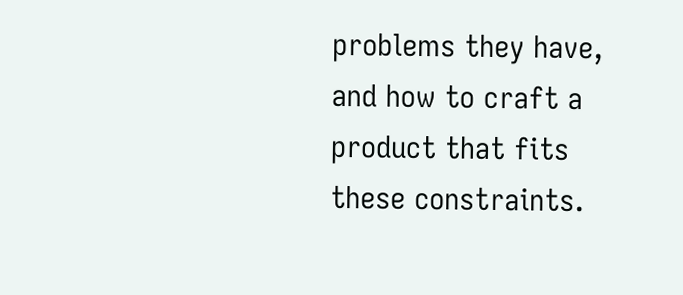problems they have, and how to craft a product that fits these constraints.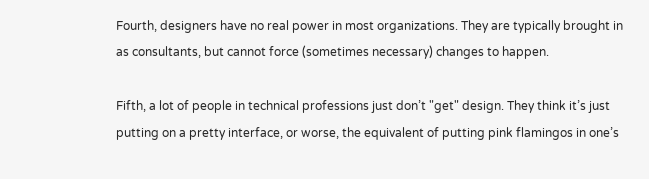Fourth, designers have no real power in most organizations. They are typically brought in as consultants, but cannot force (sometimes necessary) changes to happen.

Fifth, a lot of people in technical professions just don’t "get" design. They think it’s just putting on a pretty interface, or worse, the equivalent of putting pink flamingos in one’s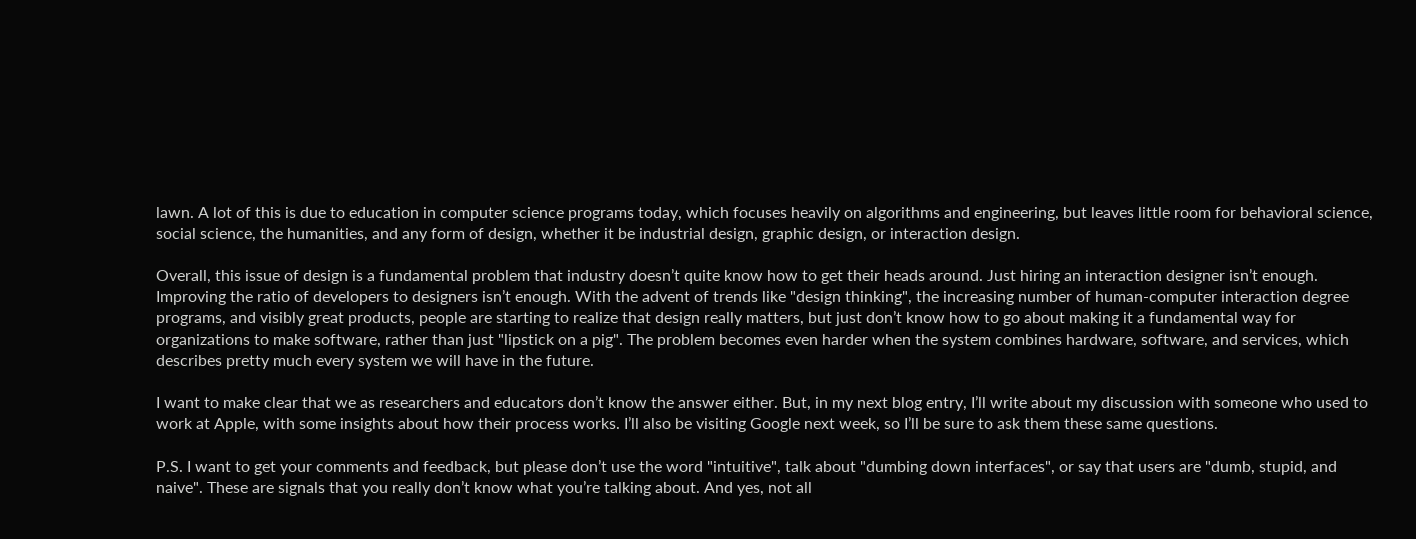lawn. A lot of this is due to education in computer science programs today, which focuses heavily on algorithms and engineering, but leaves little room for behavioral science, social science, the humanities, and any form of design, whether it be industrial design, graphic design, or interaction design.

Overall, this issue of design is a fundamental problem that industry doesn’t quite know how to get their heads around. Just hiring an interaction designer isn’t enough. Improving the ratio of developers to designers isn’t enough. With the advent of trends like "design thinking", the increasing number of human-computer interaction degree programs, and visibly great products, people are starting to realize that design really matters, but just don’t know how to go about making it a fundamental way for organizations to make software, rather than just "lipstick on a pig". The problem becomes even harder when the system combines hardware, software, and services, which describes pretty much every system we will have in the future.

I want to make clear that we as researchers and educators don’t know the answer either. But, in my next blog entry, I’ll write about my discussion with someone who used to work at Apple, with some insights about how their process works. I’ll also be visiting Google next week, so I’ll be sure to ask them these same questions.

P.S. I want to get your comments and feedback, but please don’t use the word "intuitive", talk about "dumbing down interfaces", or say that users are "dumb, stupid, and naive". These are signals that you really don’t know what you’re talking about. And yes, not all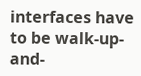interfaces have to be walk-up-and-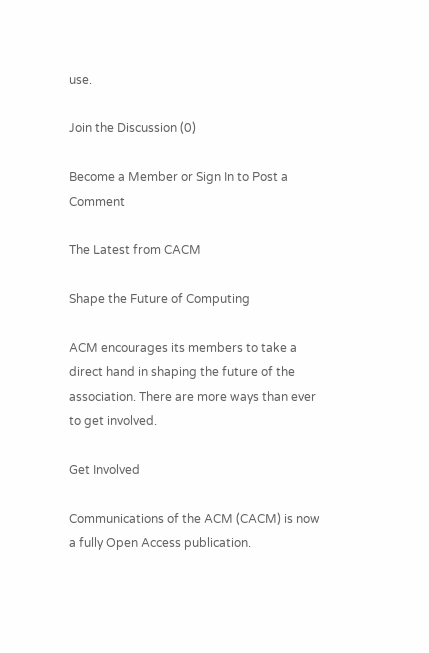use.

Join the Discussion (0)

Become a Member or Sign In to Post a Comment

The Latest from CACM

Shape the Future of Computing

ACM encourages its members to take a direct hand in shaping the future of the association. There are more ways than ever to get involved.

Get Involved

Communications of the ACM (CACM) is now a fully Open Access publication.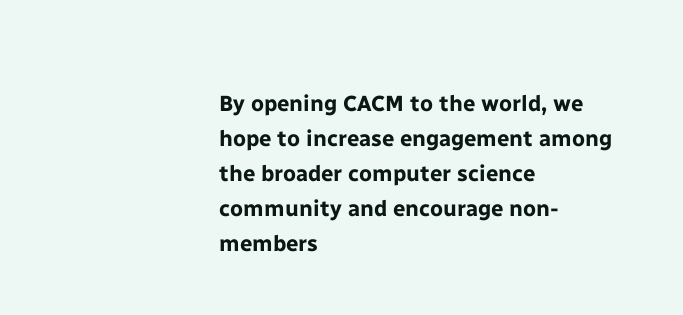By opening CACM to the world, we hope to increase engagement among the broader computer science community and encourage non-members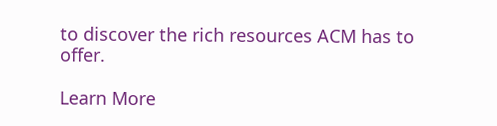to discover the rich resources ACM has to offer.

Learn More